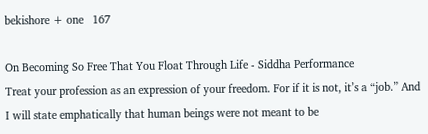bekishore + one   167

On Becoming So Free That You Float Through Life - Siddha Performance
Treat your profession as an expression of your freedom. For if it is not, it’s a “job.” And I will state emphatically that human beings were not meant to be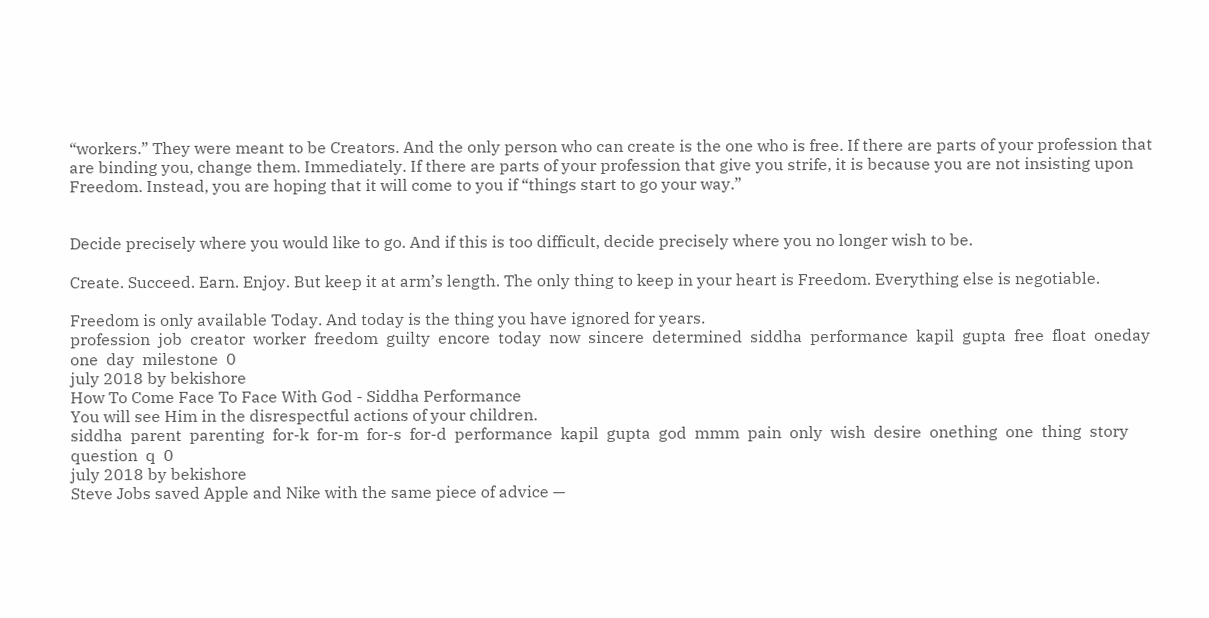“workers.” They were meant to be Creators. And the only person who can create is the one who is free. If there are parts of your profession that are binding you, change them. Immediately. If there are parts of your profession that give you strife, it is because you are not insisting upon Freedom. Instead, you are hoping that it will come to you if “things start to go your way.”


Decide precisely where you would like to go. And if this is too difficult, decide precisely where you no longer wish to be.

Create. Succeed. Earn. Enjoy. But keep it at arm’s length. The only thing to keep in your heart is Freedom. Everything else is negotiable.

Freedom is only available Today. And today is the thing you have ignored for years.
profession  job  creator  worker  freedom  guilty  encore  today  now  sincere  determined  siddha  performance  kapil  gupta  free  float  oneday  one  day  milestone  0
july 2018 by bekishore
How To Come Face To Face With God - Siddha Performance
You will see Him in the disrespectful actions of your children.
siddha  parent  parenting  for-k  for-m  for-s  for-d  performance  kapil  gupta  god  mmm  pain  only  wish  desire  onething  one  thing  story  question  q  0
july 2018 by bekishore
Steve Jobs saved Apple and Nike with the same piece of advice —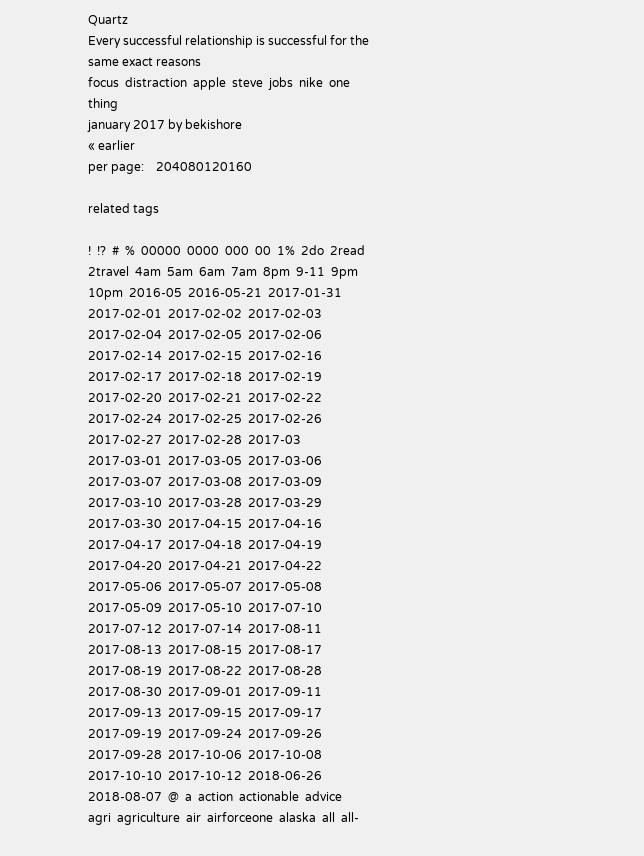Quartz
Every successful relationship is successful for the same exact reasons
focus  distraction  apple  steve  jobs  nike  one  thing
january 2017 by bekishore
« earlier
per page:    204080120160

related tags

!  !?  #  %  00000  0000  000  00  1%  2do  2read  2travel  4am  5am  6am  7am  8pm  9-11  9pm  10pm  2016-05  2016-05-21  2017-01-31  2017-02-01  2017-02-02  2017-02-03  2017-02-04  2017-02-05  2017-02-06  2017-02-14  2017-02-15  2017-02-16  2017-02-17  2017-02-18  2017-02-19  2017-02-20  2017-02-21  2017-02-22  2017-02-24  2017-02-25  2017-02-26  2017-02-27  2017-02-28  2017-03  2017-03-01  2017-03-05  2017-03-06  2017-03-07  2017-03-08  2017-03-09  2017-03-10  2017-03-28  2017-03-29  2017-03-30  2017-04-15  2017-04-16  2017-04-17  2017-04-18  2017-04-19  2017-04-20  2017-04-21  2017-04-22  2017-05-06  2017-05-07  2017-05-08  2017-05-09  2017-05-10  2017-07-10  2017-07-12  2017-07-14  2017-08-11  2017-08-13  2017-08-15  2017-08-17  2017-08-19  2017-08-22  2017-08-28  2017-08-30  2017-09-01  2017-09-11  2017-09-13  2017-09-15  2017-09-17  2017-09-19  2017-09-24  2017-09-26  2017-09-28  2017-10-06  2017-10-08  2017-10-10  2017-10-12  2018-06-26  2018-08-07  @  a  action  actionable  advice  agri  agriculture  air  airforceone  alaska  all  all-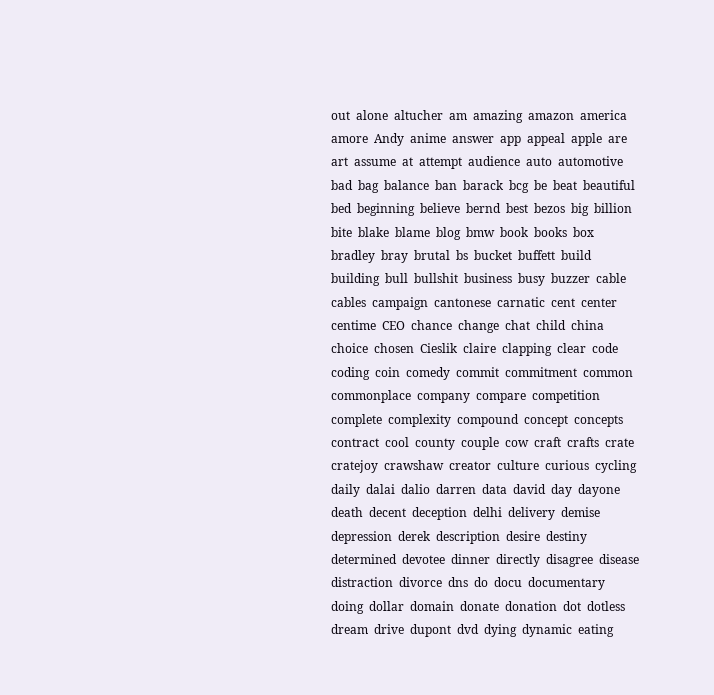out  alone  altucher  am  amazing  amazon  america  amore  Andy  anime  answer  app  appeal  apple  are  art  assume  at  attempt  audience  auto  automotive  bad  bag  balance  ban  barack  bcg  be  beat  beautiful  bed  beginning  believe  bernd  best  bezos  big  billion  bite  blake  blame  blog  bmw  book  books  box  bradley  bray  brutal  bs  bucket  buffett  build  building  bull  bullshit  business  busy  buzzer  cable  cables  campaign  cantonese  carnatic  cent  center  centime  CEO  chance  change  chat  child  china  choice  chosen  Cieslik  claire  clapping  clear  code  coding  coin  comedy  commit  commitment  common  commonplace  company  compare  competition  complete  complexity  compound  concept  concepts  contract  cool  county  couple  cow  craft  crafts  crate  cratejoy  crawshaw  creator  culture  curious  cycling  daily  dalai  dalio  darren  data  david  day  dayone  death  decent  deception  delhi  delivery  demise  depression  derek  description  desire  destiny  determined  devotee  dinner  directly  disagree  disease  distraction  divorce  dns  do  docu  documentary  doing  dollar  domain  donate  donation  dot  dotless  dream  drive  dupont  dvd  dying  dynamic  eating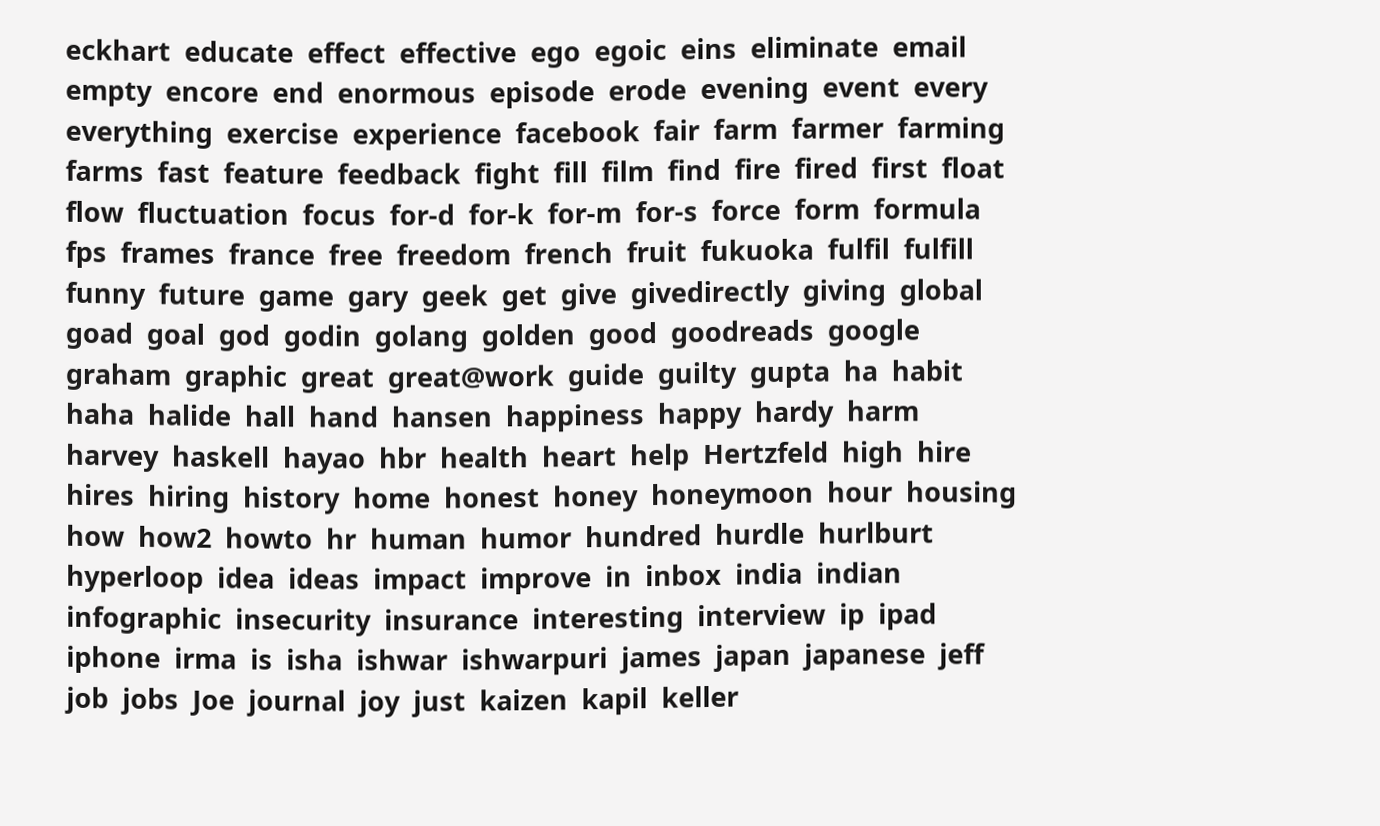eckhart  educate  effect  effective  ego  egoic  eins  eliminate  email  empty  encore  end  enormous  episode  erode  evening  event  every  everything  exercise  experience  facebook  fair  farm  farmer  farming  farms  fast  feature  feedback  fight  fill  film  find  fire  fired  first  float  flow  fluctuation  focus  for-d  for-k  for-m  for-s  force  form  formula  fps  frames  france  free  freedom  french  fruit  fukuoka  fulfil  fulfill  funny  future  game  gary  geek  get  give  givedirectly  giving  global  goad  goal  god  godin  golang  golden  good  goodreads  google  graham  graphic  great  great@work  guide  guilty  gupta  ha  habit  haha  halide  hall  hand  hansen  happiness  happy  hardy  harm  harvey  haskell  hayao  hbr  health  heart  help  Hertzfeld  high  hire  hires  hiring  history  home  honest  honey  honeymoon  hour  housing  how  how2  howto  hr  human  humor  hundred  hurdle  hurlburt  hyperloop  idea  ideas  impact  improve  in  inbox  india  indian  infographic  insecurity  insurance  interesting  interview  ip  ipad  iphone  irma  is  isha  ishwar  ishwarpuri  james  japan  japanese  jeff  job  jobs  Joe  journal  joy  just  kaizen  kapil  keller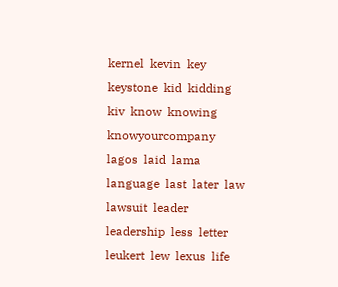kernel  kevin  key  keystone  kid  kidding  kiv  know  knowing  knowyourcompany  lagos  laid  lama  language  last  later  law  lawsuit  leader  leadership  less  letter  leukert  lew  lexus  life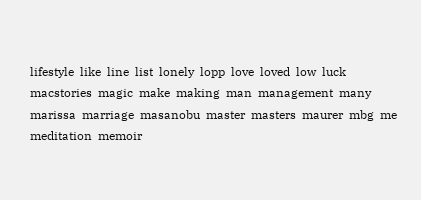lifestyle  like  line  list  lonely  lopp  love  loved  low  luck  macstories  magic  make  making  man  management  many  marissa  marriage  masanobu  master  masters  maurer  mbg  me  meditation  memoir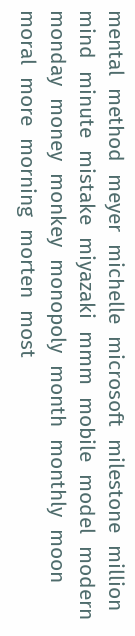mental  method  meyer  michelle  microsoft  milestone  million  mind  minute  mistake  miyazaki  mmm  mobile  model  modern  monday  money  monkey  monopoly  month  monthly  moon  moral  more  morning  morten  most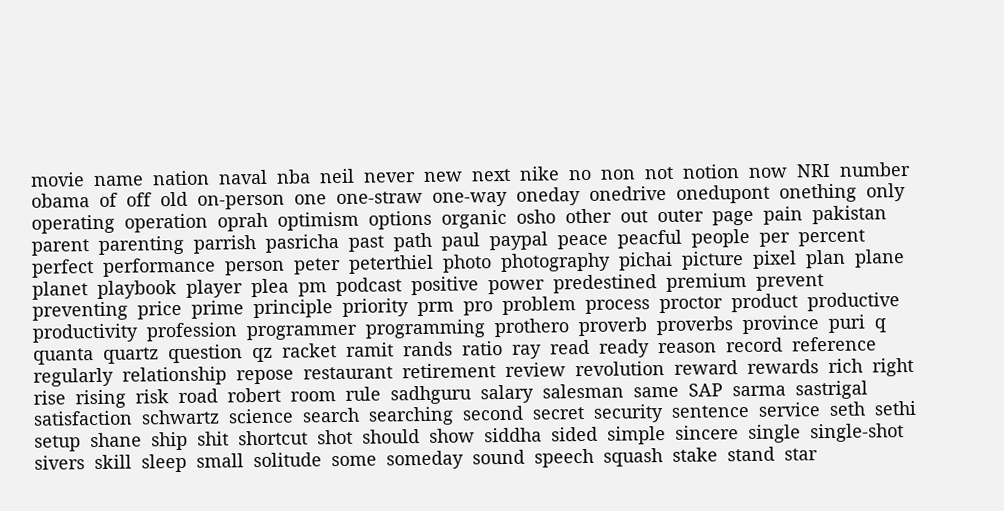movie  name  nation  naval  nba  neil  never  new  next  nike  no  non  not  notion  now  NRI  number  obama  of  off  old  on-person  one  one-straw  one-way  oneday  onedrive  onedupont  onething  only  operating  operation  oprah  optimism  options  organic  osho  other  out  outer  page  pain  pakistan  parent  parenting  parrish  pasricha  past  path  paul  paypal  peace  peacful  people  per  percent  perfect  performance  person  peter  peterthiel  photo  photography  pichai  picture  pixel  plan  plane  planet  playbook  player  plea  pm  podcast  positive  power  predestined  premium  prevent  preventing  price  prime  principle  priority  prm  pro  problem  process  proctor  product  productive  productivity  profession  programmer  programming  prothero  proverb  proverbs  province  puri  q  quanta  quartz  question  qz  racket  ramit  rands  ratio  ray  read  ready  reason  record  reference  regularly  relationship  repose  restaurant  retirement  review  revolution  reward  rewards  rich  right  rise  rising  risk  road  robert  room  rule  sadhguru  salary  salesman  same  SAP  sarma  sastrigal  satisfaction  schwartz  science  search  searching  second  secret  security  sentence  service  seth  sethi  setup  shane  ship  shit  shortcut  shot  should  show  siddha  sided  simple  sincere  single  single-shot  sivers  skill  sleep  small  solitude  some  someday  sound  speech  squash  stake  stand  star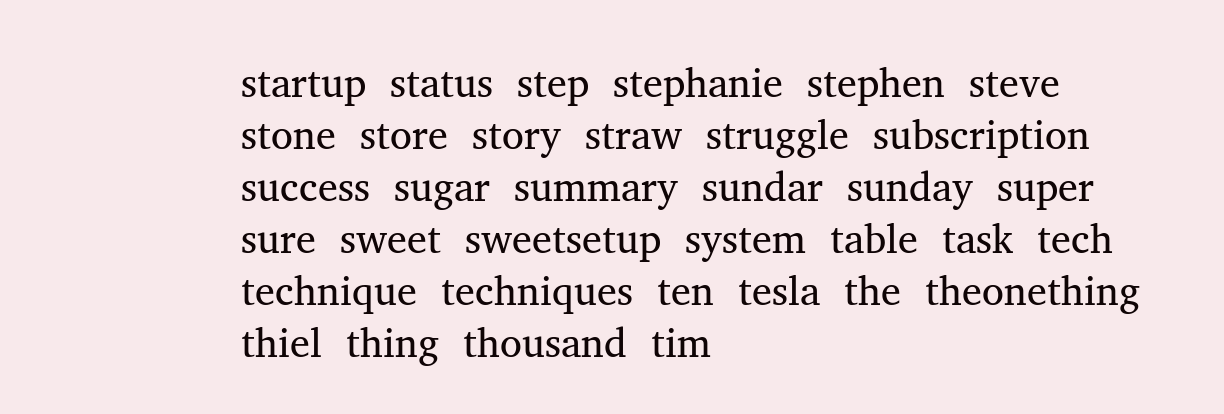startup  status  step  stephanie  stephen  steve  stone  store  story  straw  struggle  subscription  success  sugar  summary  sundar  sunday  super  sure  sweet  sweetsetup  system  table  task  tech  technique  techniques  ten  tesla  the  theonething  thiel  thing  thousand  tim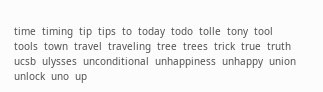time  timing  tip  tips  to  today  todo  tolle  tony  tool  tools  town  travel  traveling  tree  trees  trick  true  truth  ucsb  ulysses  unconditional  unhappiness  unhappy  union  unlock  uno  up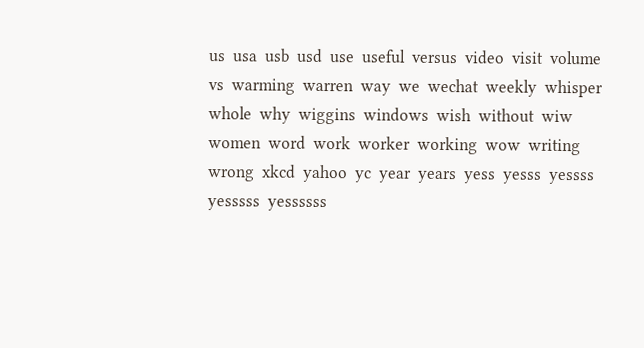us  usa  usb  usd  use  useful  versus  video  visit  volume  vs  warming  warren  way  we  wechat  weekly  whisper  whole  why  wiggins  windows  wish  without  wiw  women  word  work  worker  working  wow  writing  wrong  xkcd  yahoo  yc  year  years  yess  yesss  yessss  yesssss  yessssss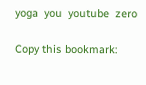yoga  you  youtube  zero

Copy this bookmark: